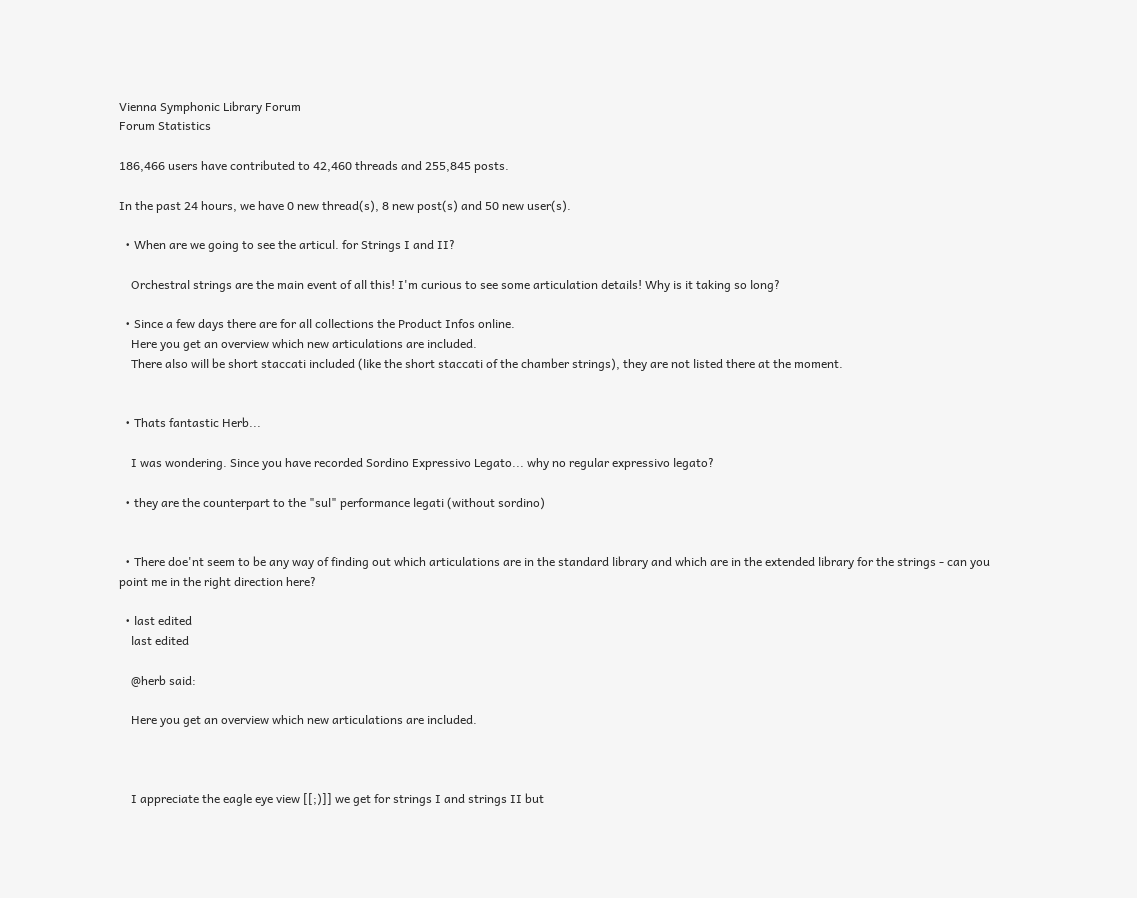Vienna Symphonic Library Forum
Forum Statistics

186,466 users have contributed to 42,460 threads and 255,845 posts.

In the past 24 hours, we have 0 new thread(s), 8 new post(s) and 50 new user(s).

  • When are we going to see the articul. for Strings I and II?

    Orchestral strings are the main event of all this! I'm curious to see some articulation details! Why is it taking so long?

  • Since a few days there are for all collections the Product Infos online.
    Here you get an overview which new articulations are included.
    There also will be short staccati included (like the short staccati of the chamber strings), they are not listed there at the moment.


  • Thats fantastic Herb...

    I was wondering. Since you have recorded Sordino Expressivo Legato... why no regular expressivo legato?

  • they are the counterpart to the "sul" performance legati (without sordino)


  • There doe'nt seem to be any way of finding out which articulations are in the standard library and which are in the extended library for the strings - can you point me in the right direction here?

  • last edited
    last edited

    @herb said:

    Here you get an overview which new articulations are included.



    I appreciate the eagle eye view [[;)]] we get for strings I and strings II but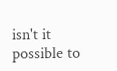isn't it possible to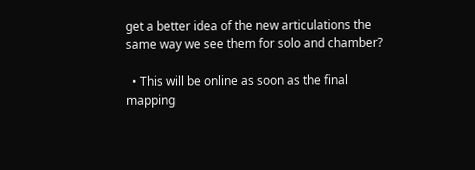get a better idea of the new articulations the same way we see them for solo and chamber?

  • This will be online as soon as the final mapping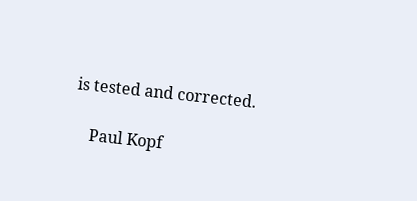is tested and corrected.

    Paul Kopf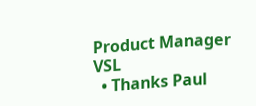Product Manager VSL
  • Thanks Paul